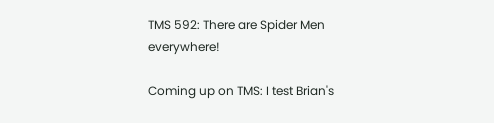TMS 592: There are Spider Men everywhere!

Coming up on TMS: I test Brian's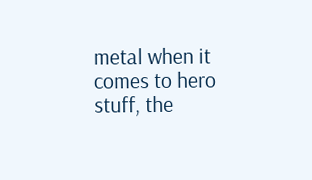metal when it comes to hero stuff, the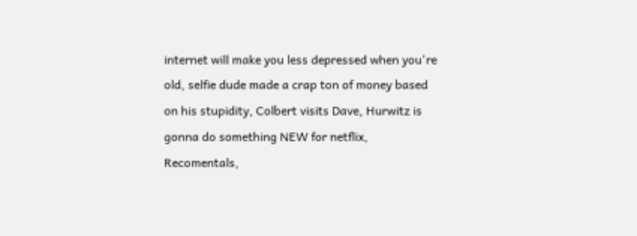internet will make you less depressed when you're old, selfie dude made a crap ton of money based on his stupidity, Colbert visits Dave, Hurwitz is gonna do something NEW for netflix, Recomentals,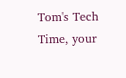Tom's Tech Time, your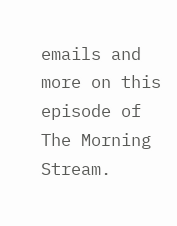emails and more on this episode of The Morning Stream.